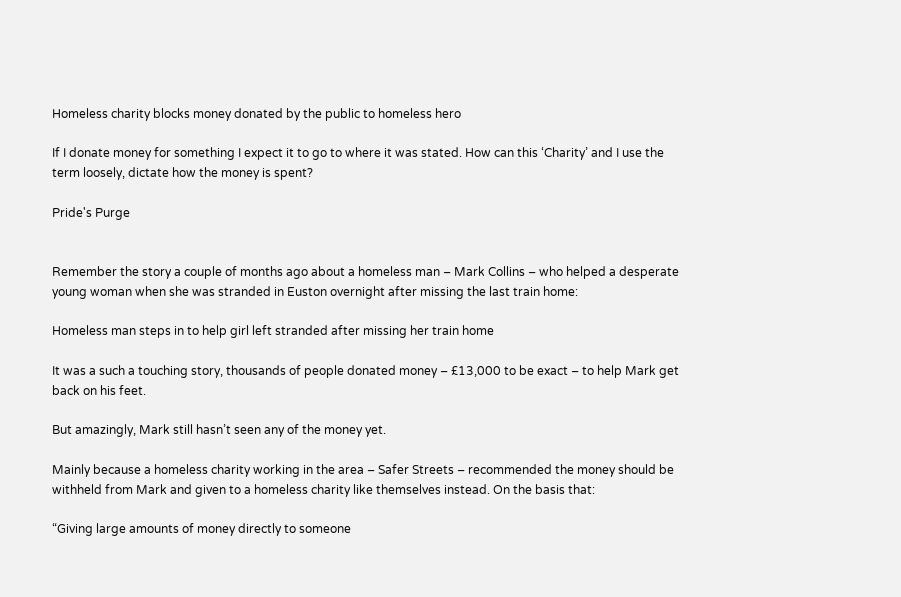Homeless charity blocks money donated by the public to homeless hero

If I donate money for something I expect it to go to where it was stated. How can this ‘Charity’ and I use the term loosely, dictate how the money is spent?

Pride's Purge


Remember the story a couple of months ago about a homeless man – Mark Collins – who helped a desperate young woman when she was stranded in Euston overnight after missing the last train home:

Homeless man steps in to help girl left stranded after missing her train home

It was a such a touching story, thousands of people donated money – £13,000 to be exact – to help Mark get back on his feet.

But amazingly, Mark still hasn’t seen any of the money yet.

Mainly because a homeless charity working in the area – Safer Streets – recommended the money should be withheld from Mark and given to a homeless charity like themselves instead. On the basis that:

“Giving large amounts of money directly to someone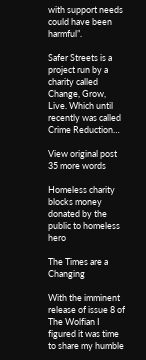with support needs could have been harmful”.

Safer Streets is a project run by a charity called Change, Grow, Live. Which until recently was called Crime Reduction…

View original post 35 more words

Homeless charity blocks money donated by the public to homeless hero

The Times are a Changing

With the imminent release of issue 8 of The Wolfian I figured it was time to share my humble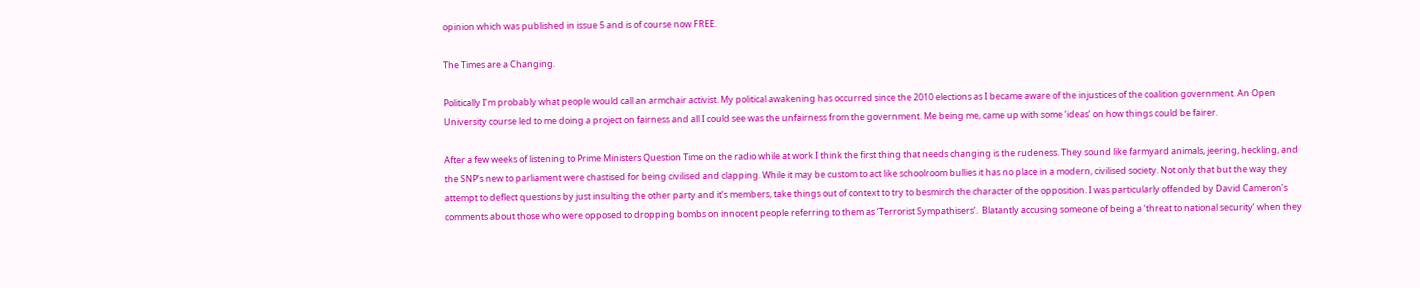opinion which was published in issue 5 and is of course now FREE.

The Times are a Changing.

Politically I’m probably what people would call an armchair activist. My political awakening has occurred since the 2010 elections as I became aware of the injustices of the coalition government. An Open University course led to me doing a project on fairness and all I could see was the unfairness from the government. Me being me, came up with some ‘ideas’ on how things could be fairer.

After a few weeks of listening to Prime Ministers Question Time on the radio while at work I think the first thing that needs changing is the rudeness. They sound like farmyard animals, jeering, heckling, and the SNP’s new to parliament were chastised for being civilised and clapping. While it may be custom to act like schoolroom bullies it has no place in a modern, civilised society. Not only that but the way they attempt to deflect questions by just insulting the other party and it’s members, take things out of context to try to besmirch the character of the opposition. I was particularly offended by David Cameron’s comments about those who were opposed to dropping bombs on innocent people referring to them as ‘Terrorist Sympathisers’.  Blatantly accusing someone of being a ‘threat to national security’ when they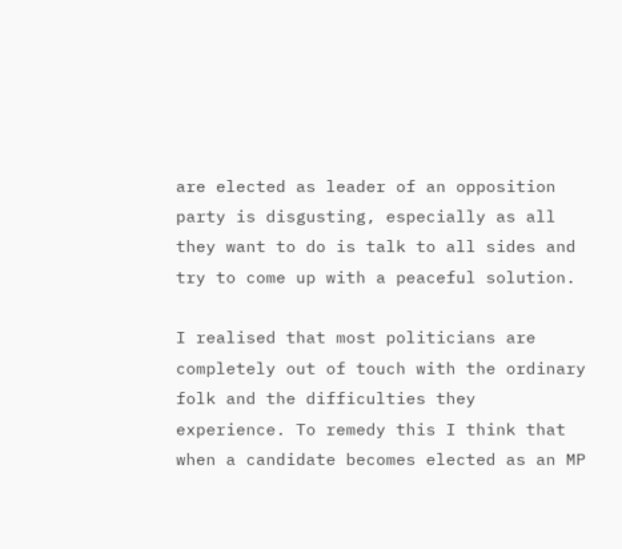are elected as leader of an opposition party is disgusting, especially as all they want to do is talk to all sides and try to come up with a peaceful solution.

I realised that most politicians are completely out of touch with the ordinary folk and the difficulties they experience. To remedy this I think that when a candidate becomes elected as an MP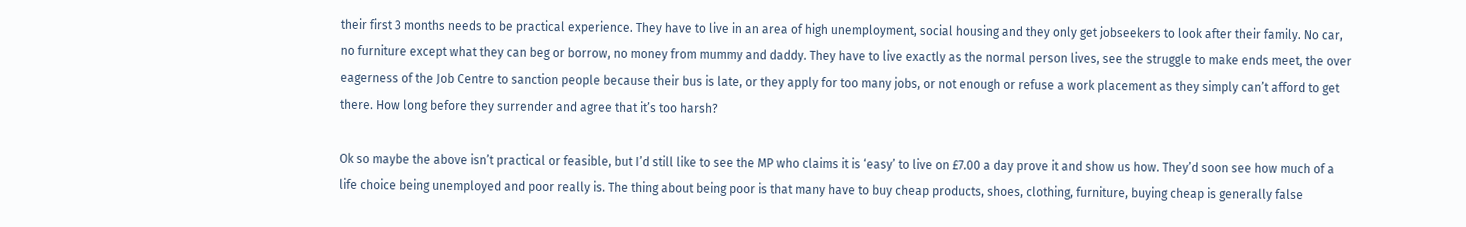their first 3 months needs to be practical experience. They have to live in an area of high unemployment, social housing and they only get jobseekers to look after their family. No car, no furniture except what they can beg or borrow, no money from mummy and daddy. They have to live exactly as the normal person lives, see the struggle to make ends meet, the over eagerness of the Job Centre to sanction people because their bus is late, or they apply for too many jobs, or not enough or refuse a work placement as they simply can’t afford to get there. How long before they surrender and agree that it’s too harsh?

Ok so maybe the above isn’t practical or feasible, but I’d still like to see the MP who claims it is ‘easy’ to live on £7.00 a day prove it and show us how. They’d soon see how much of a life choice being unemployed and poor really is. The thing about being poor is that many have to buy cheap products, shoes, clothing, furniture, buying cheap is generally false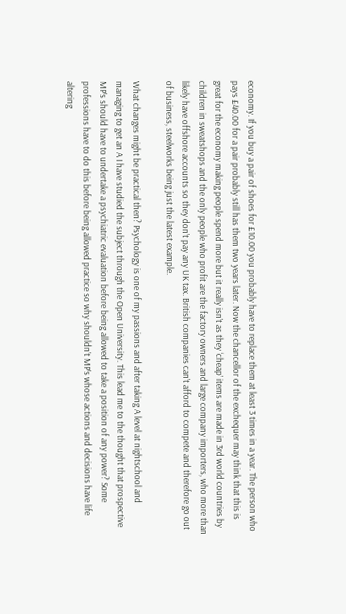economy. If you buy a pair of shoes for £10.00 you probably have to replace them at least 3 times in a year. The person who pays £40.00 for a pair probably still has them two years later. Now the chancellor of the exchequer may think that this is great for the economy making people spend more but it really isn’t as they ‘cheap’ items are made in 3rd world countries by children in sweatshops and the only people who profit are the factory owners and large company importers, who more than likely have offshore accounts so they don’t pay any UK tax. British companies can’t afford to compete and therefore go out of business, steelworks being just the latest example.

What changes might be practical then? Psychology is one of my passions and after taking A level at nightschool and managing to get an A I have studied the subject through the Open University. This lead me to the thought that prospective MP’s should have to undertake a psychiatric evaluation before being allowed to take a position of any power? Some professions have to do this before being allowed practice so why shouldn’t MP’s whose actions and decisions have life altering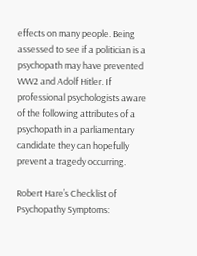effects on many people. Being assessed to see if a politician is a psychopath may have prevented WW2 and Adolf Hitler. If professional psychologists aware of the following attributes of a psychopath in a parliamentary candidate they can hopefully prevent a tragedy occurring.

Robert Hare’s Checklist of Psychopathy Symptoms: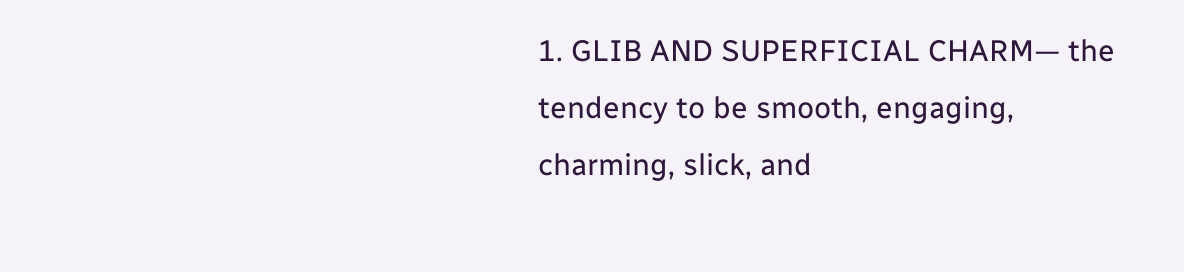1. GLIB AND SUPERFICIAL CHARM— the tendency to be smooth, engaging, charming, slick, and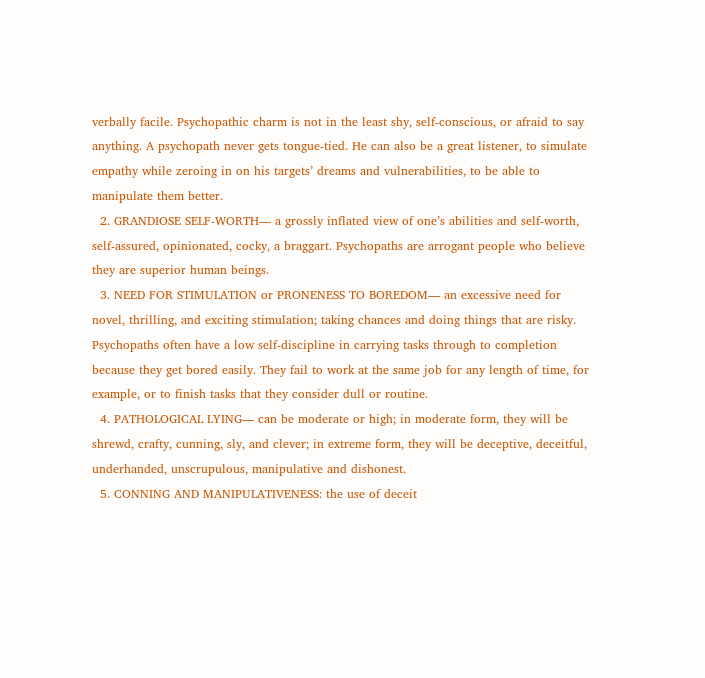verbally facile. Psychopathic charm is not in the least shy, self-conscious, or afraid to say anything. A psychopath never gets tongue-tied. He can also be a great listener, to simulate empathy while zeroing in on his targets’ dreams and vulnerabilities, to be able to manipulate them better.
  2. GRANDIOSE SELF-WORTH— a grossly inflated view of one’s abilities and self-worth, self-assured, opinionated, cocky, a braggart. Psychopaths are arrogant people who believe they are superior human beings.
  3. NEED FOR STIMULATION or PRONENESS TO BOREDOM— an excessive need for novel, thrilling, and exciting stimulation; taking chances and doing things that are risky. Psychopaths often have a low self-discipline in carrying tasks through to completion because they get bored easily. They fail to work at the same job for any length of time, for example, or to finish tasks that they consider dull or routine.
  4. PATHOLOGICAL LYING— can be moderate or high; in moderate form, they will be shrewd, crafty, cunning, sly, and clever; in extreme form, they will be deceptive, deceitful, underhanded, unscrupulous, manipulative and dishonest.
  5. CONNING AND MANIPULATIVENESS: the use of deceit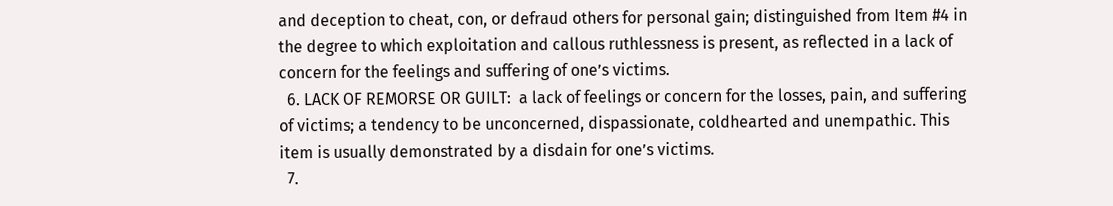and deception to cheat, con, or defraud others for personal gain; distinguished from Item #4 in the degree to which exploitation and callous ruthlessness is present, as reflected in a lack of concern for the feelings and suffering of one’s victims.
  6. LACK OF REMORSE OR GUILT:  a lack of feelings or concern for the losses, pain, and suffering of victims; a tendency to be unconcerned, dispassionate, coldhearted and unempathic. This item is usually demonstrated by a disdain for one’s victims.
  7.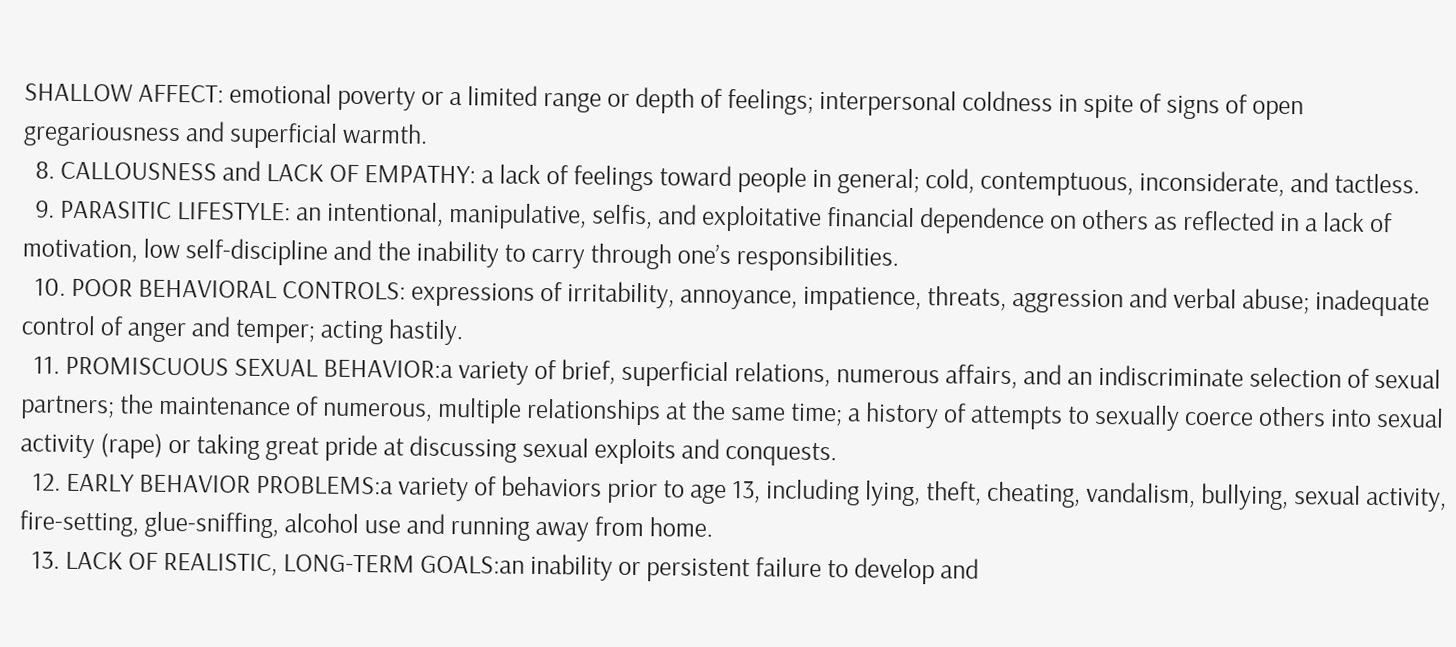SHALLOW AFFECT: emotional poverty or a limited range or depth of feelings; interpersonal coldness in spite of signs of open gregariousness and superficial warmth.
  8. CALLOUSNESS and LACK OF EMPATHY: a lack of feelings toward people in general; cold, contemptuous, inconsiderate, and tactless.
  9. PARASITIC LIFESTYLE: an intentional, manipulative, selfis, and exploitative financial dependence on others as reflected in a lack of motivation, low self-discipline and the inability to carry through one’s responsibilities.
  10. POOR BEHAVIORAL CONTROLS: expressions of irritability, annoyance, impatience, threats, aggression and verbal abuse; inadequate control of anger and temper; acting hastily.
  11. PROMISCUOUS SEXUAL BEHAVIOR:a variety of brief, superficial relations, numerous affairs, and an indiscriminate selection of sexual partners; the maintenance of numerous, multiple relationships at the same time; a history of attempts to sexually coerce others into sexual activity (rape) or taking great pride at discussing sexual exploits and conquests.
  12. EARLY BEHAVIOR PROBLEMS:a variety of behaviors prior to age 13, including lying, theft, cheating, vandalism, bullying, sexual activity, fire-setting, glue-sniffing, alcohol use and running away from home.
  13. LACK OF REALISTIC, LONG-TERM GOALS:an inability or persistent failure to develop and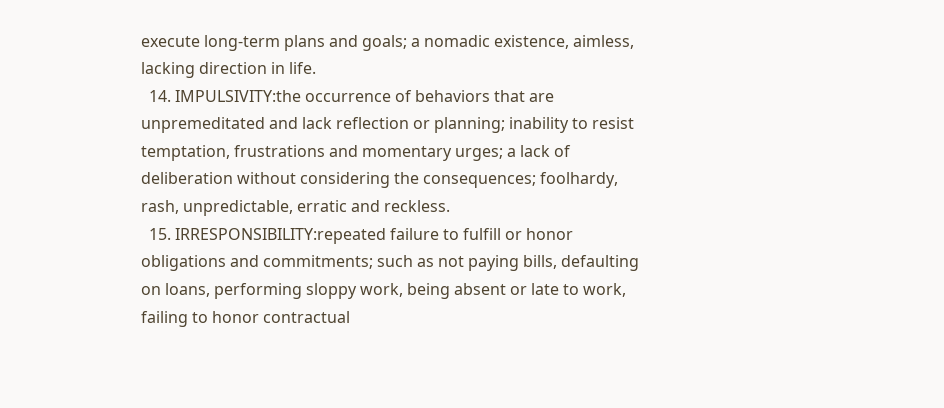execute long-term plans and goals; a nomadic existence, aimless, lacking direction in life.
  14. IMPULSIVITY:the occurrence of behaviors that are unpremeditated and lack reflection or planning; inability to resist temptation, frustrations and momentary urges; a lack of deliberation without considering the consequences; foolhardy, rash, unpredictable, erratic and reckless.
  15. IRRESPONSIBILITY:repeated failure to fulfill or honor obligations and commitments; such as not paying bills, defaulting on loans, performing sloppy work, being absent or late to work, failing to honor contractual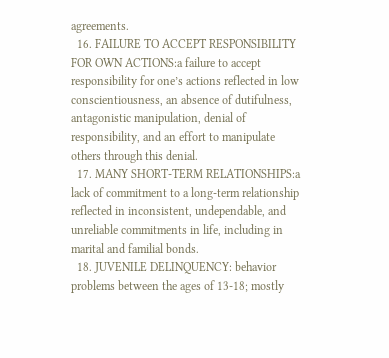agreements.
  16. FAILURE TO ACCEPT RESPONSIBILITY FOR OWN ACTIONS:a failure to accept responsibility for one’s actions reflected in low conscientiousness, an absence of dutifulness, antagonistic manipulation, denial of responsibility, and an effort to manipulate others through this denial.
  17. MANY SHORT-TERM RELATIONSHIPS:a lack of commitment to a long-term relationship reflected in inconsistent, undependable, and unreliable commitments in life, including in marital and familial bonds.
  18. JUVENILE DELINQUENCY: behavior problems between the ages of 13-18; mostly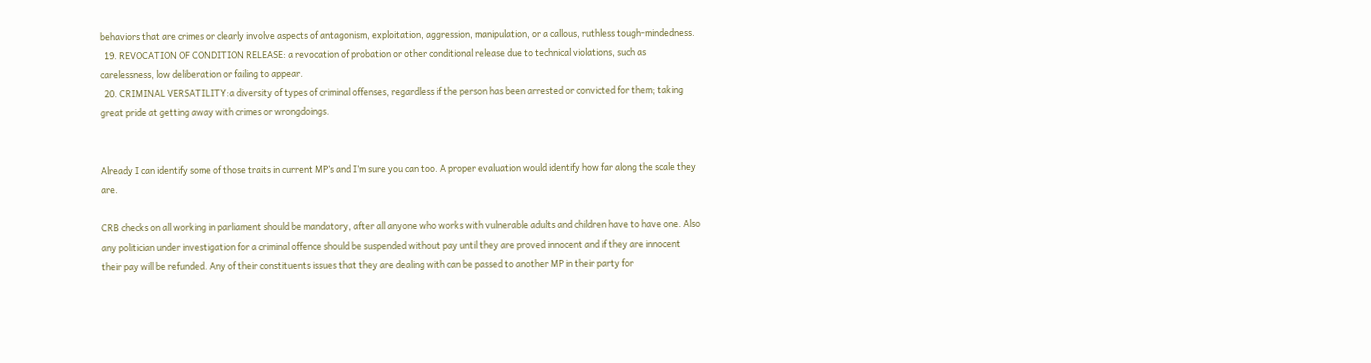behaviors that are crimes or clearly involve aspects of antagonism, exploitation, aggression, manipulation, or a callous, ruthless tough-mindedness.
  19. REVOCATION OF CONDITION RELEASE: a revocation of probation or other conditional release due to technical violations, such as carelessness, low deliberation or failing to appear.
  20. CRIMINAL VERSATILITY:a diversity of types of criminal offenses, regardless if the person has been arrested or convicted for them; taking great pride at getting away with crimes or wrongdoings.


Already I can identify some of those traits in current MP’s and I’m sure you can too. A proper evaluation would identify how far along the scale they are.

CRB checks on all working in parliament should be mandatory, after all anyone who works with vulnerable adults and children have to have one. Also any politician under investigation for a criminal offence should be suspended without pay until they are proved innocent and if they are innocent their pay will be refunded. Any of their constituents issues that they are dealing with can be passed to another MP in their party for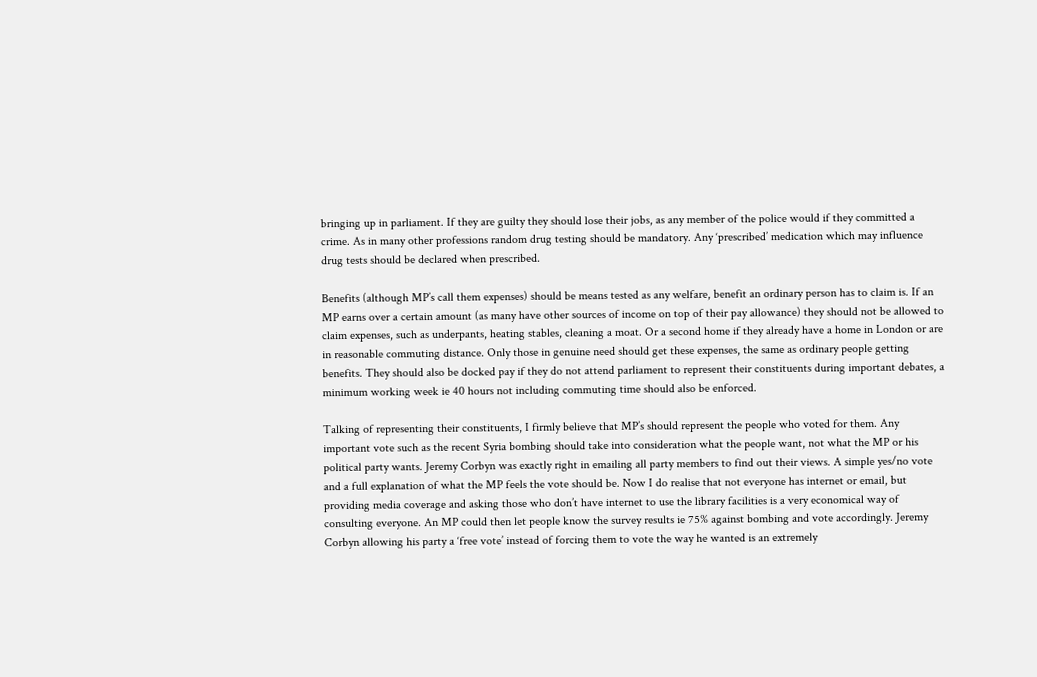bringing up in parliament. If they are guilty they should lose their jobs, as any member of the police would if they committed a crime. As in many other professions random drug testing should be mandatory. Any ‘prescribed’ medication which may influence drug tests should be declared when prescribed.

Benefits (although MP’s call them expenses) should be means tested as any welfare, benefit an ordinary person has to claim is. If an MP earns over a certain amount (as many have other sources of income on top of their pay allowance) they should not be allowed to claim expenses, such as underpants, heating stables, cleaning a moat. Or a second home if they already have a home in London or are in reasonable commuting distance. Only those in genuine need should get these expenses, the same as ordinary people getting benefits. They should also be docked pay if they do not attend parliament to represent their constituents during important debates, a minimum working week ie 40 hours not including commuting time should also be enforced.

Talking of representing their constituents, I firmly believe that MP’s should represent the people who voted for them. Any important vote such as the recent Syria bombing should take into consideration what the people want, not what the MP or his political party wants. Jeremy Corbyn was exactly right in emailing all party members to find out their views. A simple yes/no vote and a full explanation of what the MP feels the vote should be. Now I do realise that not everyone has internet or email, but providing media coverage and asking those who don’t have internet to use the library facilities is a very economical way of consulting everyone. An MP could then let people know the survey results ie 75% against bombing and vote accordingly. Jeremy Corbyn allowing his party a ‘free vote’ instead of forcing them to vote the way he wanted is an extremely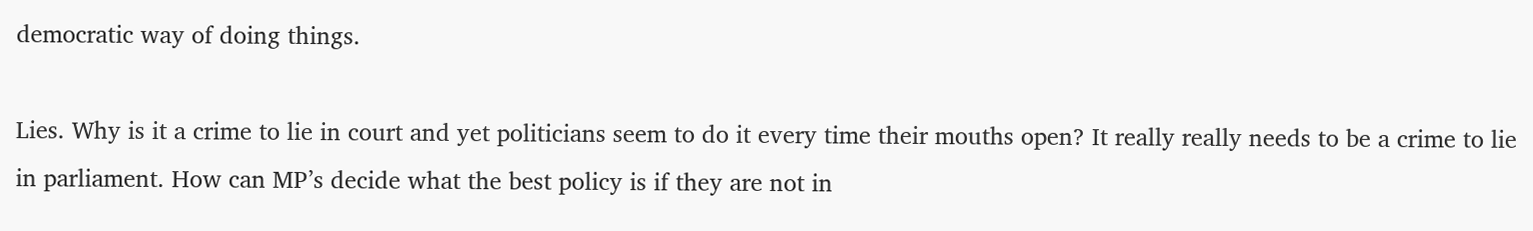democratic way of doing things.

Lies. Why is it a crime to lie in court and yet politicians seem to do it every time their mouths open? It really really needs to be a crime to lie in parliament. How can MP’s decide what the best policy is if they are not in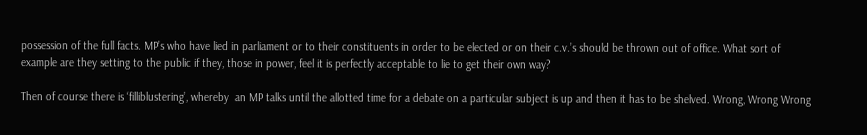possession of the full facts. MP’s who have lied in parliament or to their constituents in order to be elected or on their c.v.’s should be thrown out of office. What sort of example are they setting to the public if they, those in power, feel it is perfectly acceptable to lie to get their own way?

Then of course there is ‘filliblustering’, whereby  an MP talks until the allotted time for a debate on a particular subject is up and then it has to be shelved. Wrong, Wrong Wrong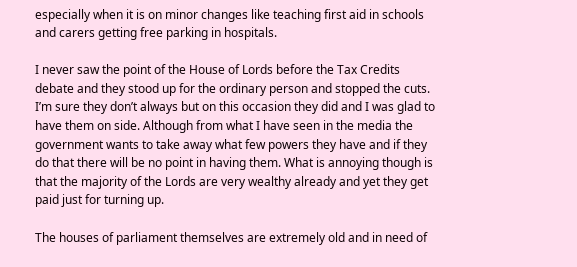especially when it is on minor changes like teaching first aid in schools and carers getting free parking in hospitals.

I never saw the point of the House of Lords before the Tax Credits debate and they stood up for the ordinary person and stopped the cuts. I’m sure they don’t always but on this occasion they did and I was glad to have them on side. Although from what I have seen in the media the government wants to take away what few powers they have and if they do that there will be no point in having them. What is annoying though is that the majority of the Lords are very wealthy already and yet they get paid just for turning up.

The houses of parliament themselves are extremely old and in need of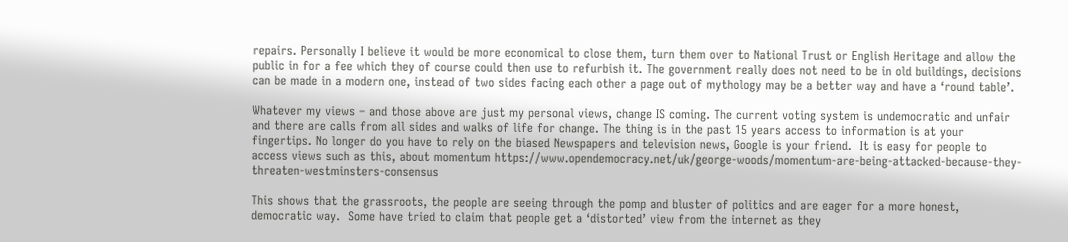repairs. Personally I believe it would be more economical to close them, turn them over to National Trust or English Heritage and allow the public in for a fee which they of course could then use to refurbish it. The government really does not need to be in old buildings, decisions can be made in a modern one, instead of two sides facing each other a page out of mythology may be a better way and have a ‘round table’.

Whatever my views – and those above are just my personal views, change IS coming. The current voting system is undemocratic and unfair and there are calls from all sides and walks of life for change. The thing is in the past 15 years access to information is at your fingertips. No longer do you have to rely on the biased Newspapers and television news, Google is your friend.  It is easy for people to access views such as this, about momentum https://www.opendemocracy.net/uk/george-woods/momentum-are-being-attacked-because-they-threaten-westminsters-consensus

This shows that the grassroots, the people are seeing through the pomp and bluster of politics and are eager for a more honest, democratic way.  Some have tried to claim that people get a ‘distorted’ view from the internet as they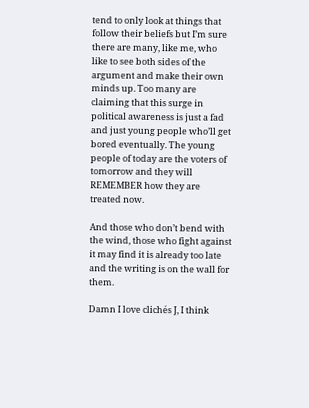tend to only look at things that follow their beliefs but I’m sure there are many, like me, who like to see both sides of the argument and make their own minds up. Too many are claiming that this surge in political awareness is just a fad and just young people who’ll get bored eventually. The young people of today are the voters of tomorrow and they will REMEMBER how they are treated now.

And those who don’t bend with the wind, those who fight against it may find it is already too late and the writing is on the wall for them.

Damn I love clichés J, I think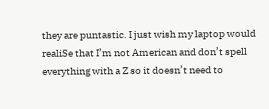they are puntastic. I just wish my laptop would realiSe that I’m not American and don’t spell everything with a Z so it doesn’t need to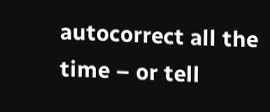autocorrect all the time – or tell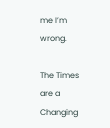me I’m wrong.

The Times are a Changing